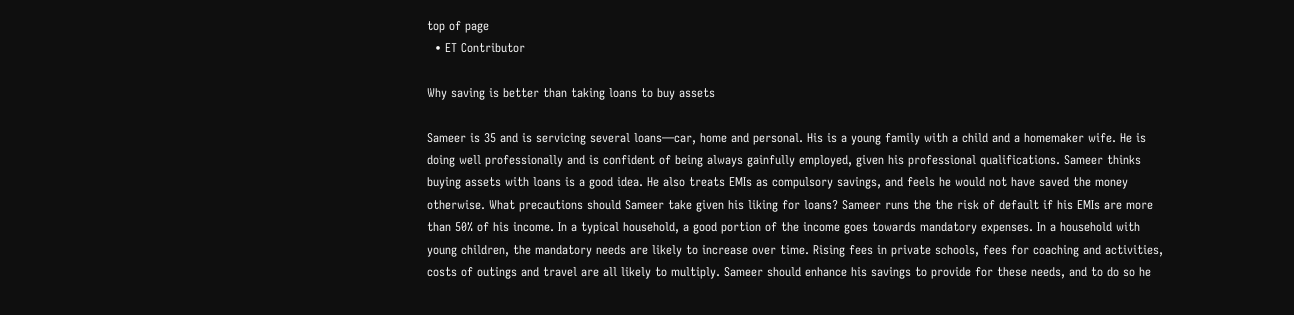top of page
  • ET Contributor

Why saving is better than taking loans to buy assets

Sameer is 35 and is servicing several loans—car, home and personal. His is a young family with a child and a homemaker wife. He is doing well professionally and is confident of being always gainfully employed, given his professional qualifications. Sameer thinks buying assets with loans is a good idea. He also treats EMIs as compulsory savings, and feels he would not have saved the money otherwise. What precautions should Sameer take given his liking for loans? Sameer runs the the risk of default if his EMIs are more than 50% of his income. In a typical household, a good portion of the income goes towards mandatory expenses. In a household with young children, the mandatory needs are likely to increase over time. Rising fees in private schools, fees for coaching and activities, costs of outings and travel are all likely to multiply. Sameer should enhance his savings to provide for these needs, and to do so he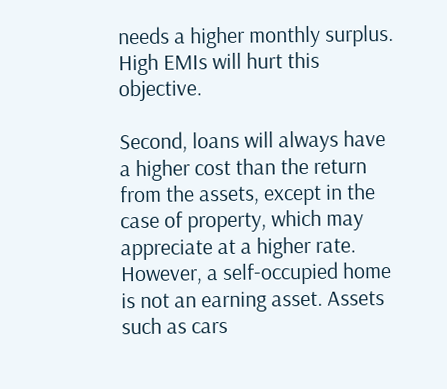needs a higher monthly surplus. High EMIs will hurt this objective.

Second, loans will always have a higher cost than the return from the assets, except in the case of property, which may appreciate at a higher rate. However, a self-occupied home is not an earning asset. Assets such as cars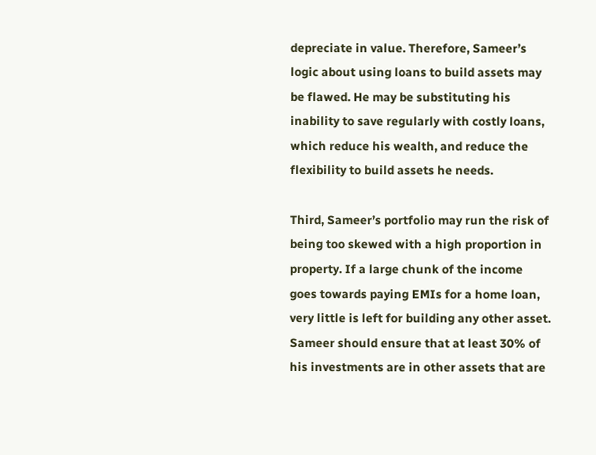depreciate in value. Therefore, Sameer’s logic about using loans to build assets may be flawed. He may be substituting his inability to save regularly with costly loans, which reduce his wealth, and reduce the flexibility to build assets he needs.

Third, Sameer’s portfolio may run the risk of being too skewed with a high proportion in property. If a large chunk of the income goes towards paying EMIs for a home loan, very little is left for building any other asset. Sameer should ensure that at least 30% of his investments are in other assets that are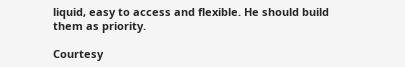liquid, easy to access and flexible. He should build them as priority.

Courtesy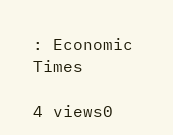: Economic Times

4 views0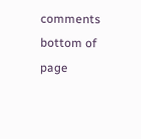comments
bottom of page